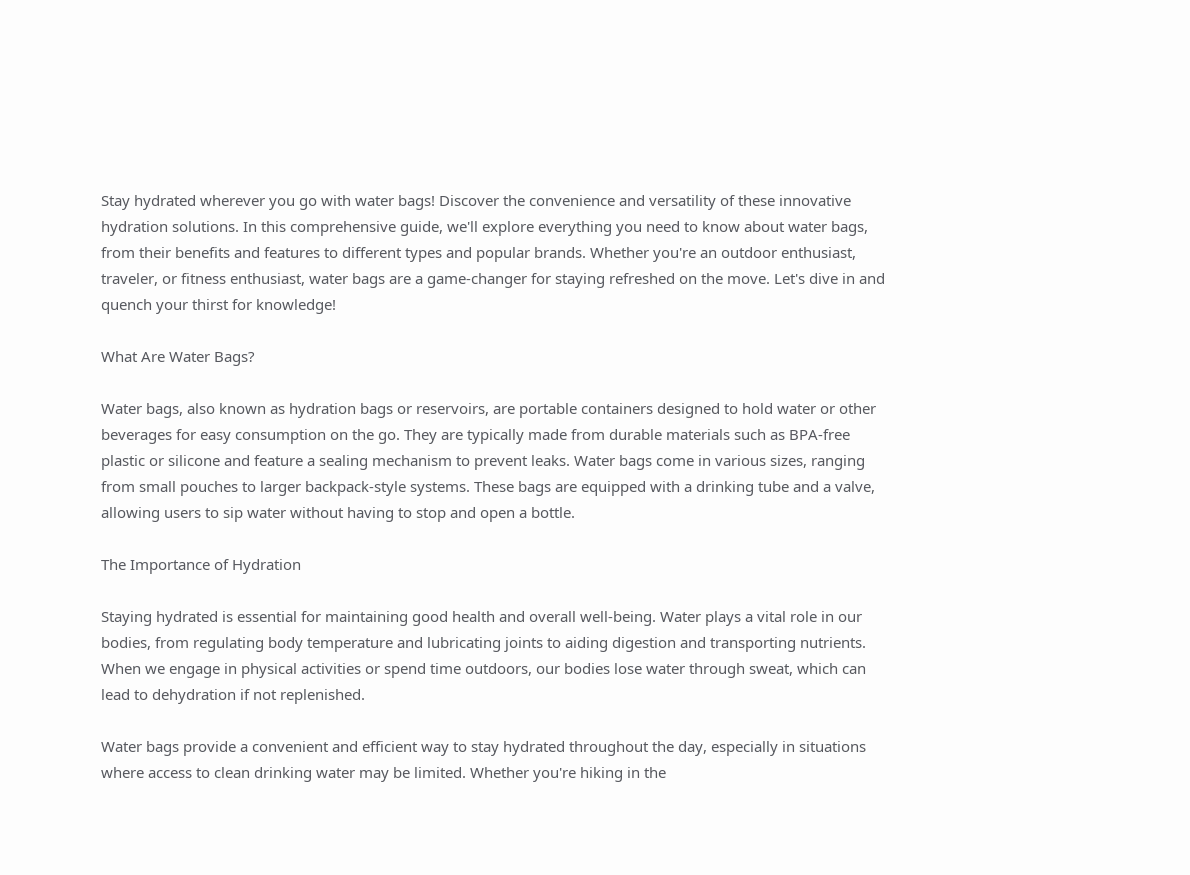Stay hydrated wherever you go with water bags! Discover the convenience and versatility of these innovative hydration solutions. In this comprehensive guide, we'll explore everything you need to know about water bags, from their benefits and features to different types and popular brands. Whether you're an outdoor enthusiast, traveler, or fitness enthusiast, water bags are a game-changer for staying refreshed on the move. Let's dive in and quench your thirst for knowledge!

What Are Water Bags?

Water bags, also known as hydration bags or reservoirs, are portable containers designed to hold water or other beverages for easy consumption on the go. They are typically made from durable materials such as BPA-free plastic or silicone and feature a sealing mechanism to prevent leaks. Water bags come in various sizes, ranging from small pouches to larger backpack-style systems. These bags are equipped with a drinking tube and a valve, allowing users to sip water without having to stop and open a bottle.

The Importance of Hydration

Staying hydrated is essential for maintaining good health and overall well-being. Water plays a vital role in our bodies, from regulating body temperature and lubricating joints to aiding digestion and transporting nutrients. When we engage in physical activities or spend time outdoors, our bodies lose water through sweat, which can lead to dehydration if not replenished.

Water bags provide a convenient and efficient way to stay hydrated throughout the day, especially in situations where access to clean drinking water may be limited. Whether you're hiking in the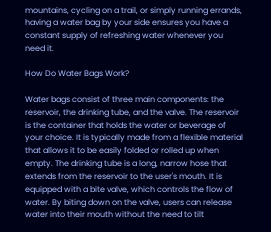mountains, cycling on a trail, or simply running errands, having a water bag by your side ensures you have a constant supply of refreshing water whenever you need it.

How Do Water Bags Work?

Water bags consist of three main components: the reservoir, the drinking tube, and the valve. The reservoir is the container that holds the water or beverage of your choice. It is typically made from a flexible material that allows it to be easily folded or rolled up when empty. The drinking tube is a long, narrow hose that extends from the reservoir to the user's mouth. It is equipped with a bite valve, which controls the flow of water. By biting down on the valve, users can release water into their mouth without the need to tilt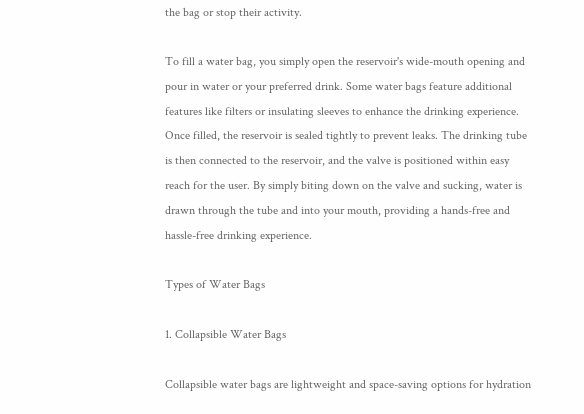the bag or stop their activity.

To fill a water bag, you simply open the reservoir's wide-mouth opening and pour in water or your preferred drink. Some water bags feature additional features like filters or insulating sleeves to enhance the drinking experience. Once filled, the reservoir is sealed tightly to prevent leaks. The drinking tube is then connected to the reservoir, and the valve is positioned within easy reach for the user. By simply biting down on the valve and sucking, water is drawn through the tube and into your mouth, providing a hands-free and hassle-free drinking experience.

Types of Water Bags

1. Collapsible Water Bags

Collapsible water bags are lightweight and space-saving options for hydration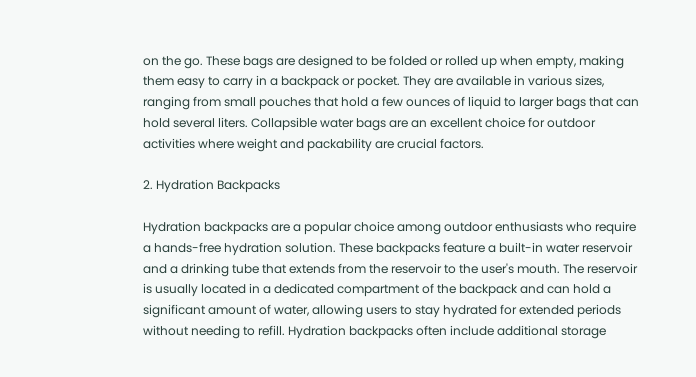on the go. These bags are designed to be folded or rolled up when empty, making them easy to carry in a backpack or pocket. They are available in various sizes, ranging from small pouches that hold a few ounces of liquid to larger bags that can hold several liters. Collapsible water bags are an excellent choice for outdoor activities where weight and packability are crucial factors.

2. Hydration Backpacks

Hydration backpacks are a popular choice among outdoor enthusiasts who require a hands-free hydration solution. These backpacks feature a built-in water reservoir and a drinking tube that extends from the reservoir to the user's mouth. The reservoir is usually located in a dedicated compartment of the backpack and can hold a significant amount of water, allowing users to stay hydrated for extended periods without needing to refill. Hydration backpacks often include additional storage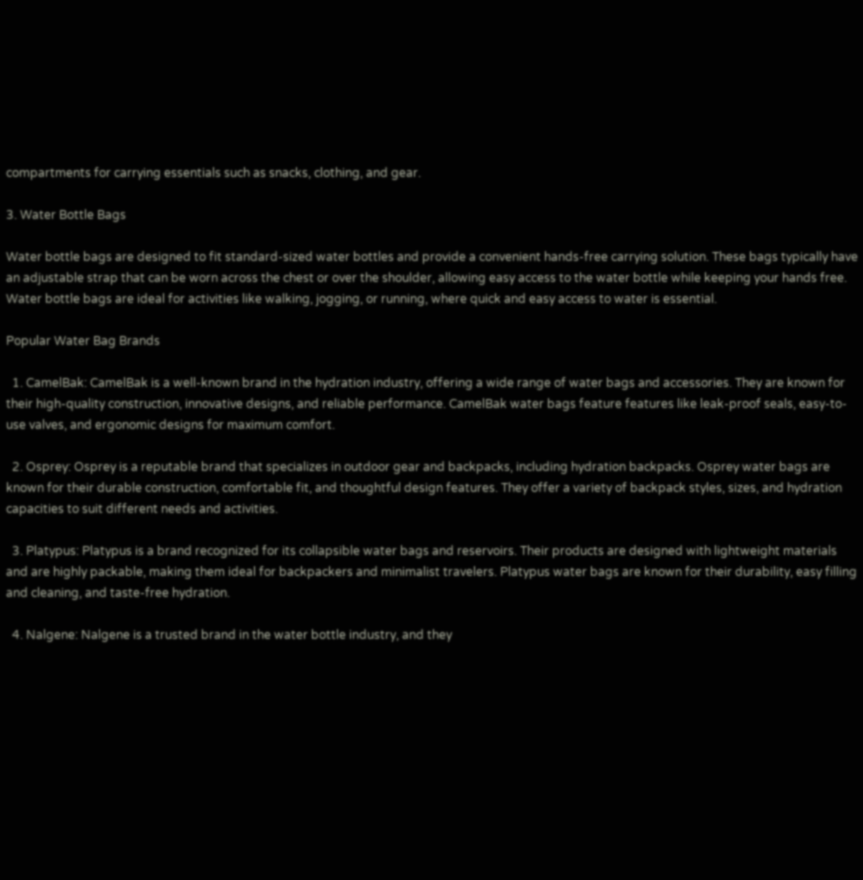compartments for carrying essentials such as snacks, clothing, and gear.

3. Water Bottle Bags

Water bottle bags are designed to fit standard-sized water bottles and provide a convenient hands-free carrying solution. These bags typically have an adjustable strap that can be worn across the chest or over the shoulder, allowing easy access to the water bottle while keeping your hands free. Water bottle bags are ideal for activities like walking, jogging, or running, where quick and easy access to water is essential.

Popular Water Bag Brands

  1. CamelBak: CamelBak is a well-known brand in the hydration industry, offering a wide range of water bags and accessories. They are known for their high-quality construction, innovative designs, and reliable performance. CamelBak water bags feature features like leak-proof seals, easy-to-use valves, and ergonomic designs for maximum comfort.

  2. Osprey: Osprey is a reputable brand that specializes in outdoor gear and backpacks, including hydration backpacks. Osprey water bags are known for their durable construction, comfortable fit, and thoughtful design features. They offer a variety of backpack styles, sizes, and hydration capacities to suit different needs and activities.

  3. Platypus: Platypus is a brand recognized for its collapsible water bags and reservoirs. Their products are designed with lightweight materials and are highly packable, making them ideal for backpackers and minimalist travelers. Platypus water bags are known for their durability, easy filling and cleaning, and taste-free hydration.

  4. Nalgene: Nalgene is a trusted brand in the water bottle industry, and they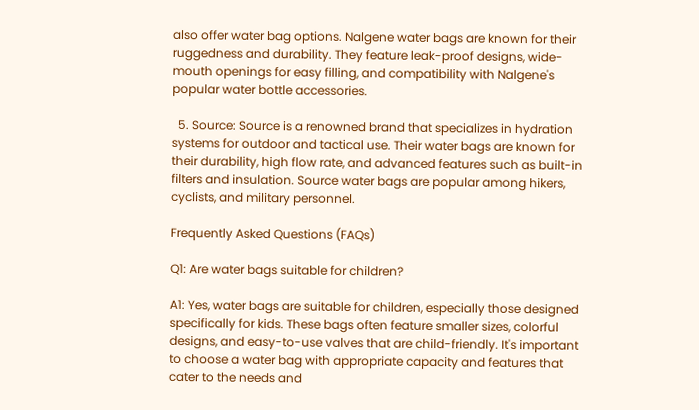also offer water bag options. Nalgene water bags are known for their ruggedness and durability. They feature leak-proof designs, wide-mouth openings for easy filling, and compatibility with Nalgene's popular water bottle accessories.

  5. Source: Source is a renowned brand that specializes in hydration systems for outdoor and tactical use. Their water bags are known for their durability, high flow rate, and advanced features such as built-in filters and insulation. Source water bags are popular among hikers, cyclists, and military personnel.

Frequently Asked Questions (FAQs)

Q1: Are water bags suitable for children?

A1: Yes, water bags are suitable for children, especially those designed specifically for kids. These bags often feature smaller sizes, colorful designs, and easy-to-use valves that are child-friendly. It's important to choose a water bag with appropriate capacity and features that cater to the needs and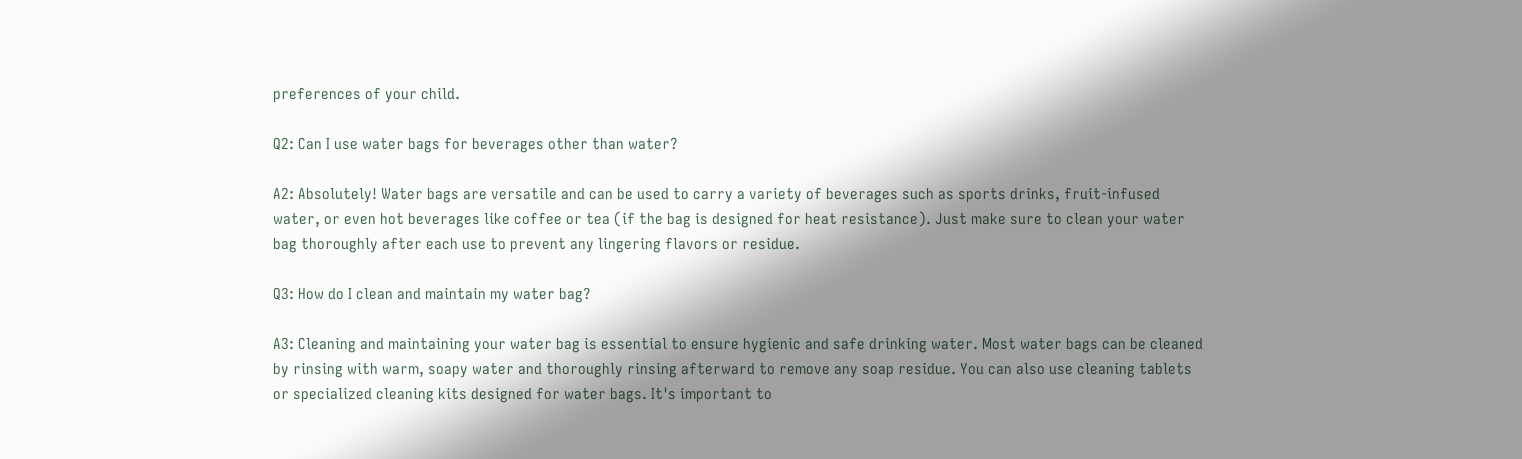preferences of your child.

Q2: Can I use water bags for beverages other than water?

A2: Absolutely! Water bags are versatile and can be used to carry a variety of beverages such as sports drinks, fruit-infused water, or even hot beverages like coffee or tea (if the bag is designed for heat resistance). Just make sure to clean your water bag thoroughly after each use to prevent any lingering flavors or residue.

Q3: How do I clean and maintain my water bag?

A3: Cleaning and maintaining your water bag is essential to ensure hygienic and safe drinking water. Most water bags can be cleaned by rinsing with warm, soapy water and thoroughly rinsing afterward to remove any soap residue. You can also use cleaning tablets or specialized cleaning kits designed for water bags. It's important to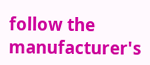follow the manufacturer's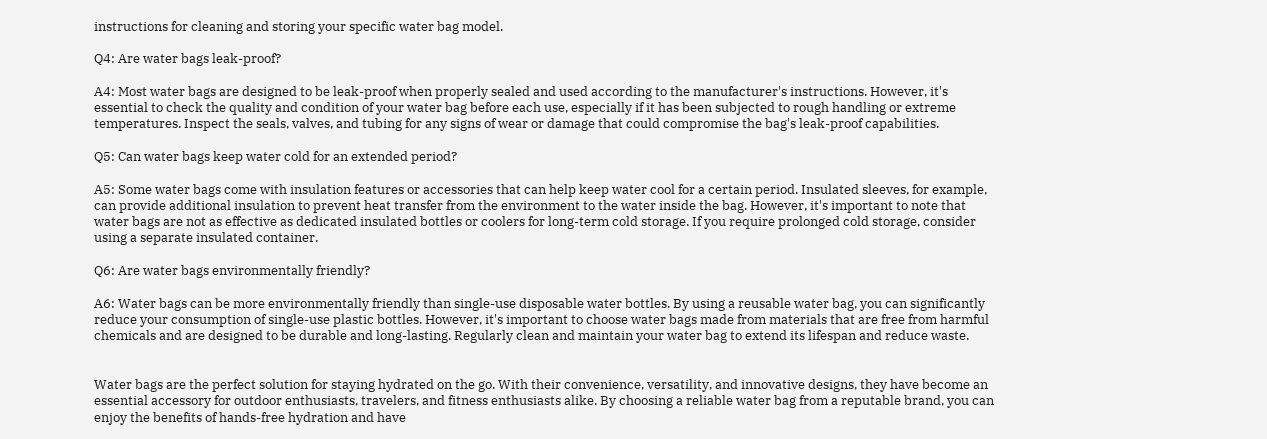instructions for cleaning and storing your specific water bag model.

Q4: Are water bags leak-proof?

A4: Most water bags are designed to be leak-proof when properly sealed and used according to the manufacturer's instructions. However, it's essential to check the quality and condition of your water bag before each use, especially if it has been subjected to rough handling or extreme temperatures. Inspect the seals, valves, and tubing for any signs of wear or damage that could compromise the bag's leak-proof capabilities.

Q5: Can water bags keep water cold for an extended period?

A5: Some water bags come with insulation features or accessories that can help keep water cool for a certain period. Insulated sleeves, for example, can provide additional insulation to prevent heat transfer from the environment to the water inside the bag. However, it's important to note that water bags are not as effective as dedicated insulated bottles or coolers for long-term cold storage. If you require prolonged cold storage, consider using a separate insulated container.

Q6: Are water bags environmentally friendly?

A6: Water bags can be more environmentally friendly than single-use disposable water bottles. By using a reusable water bag, you can significantly reduce your consumption of single-use plastic bottles. However, it's important to choose water bags made from materials that are free from harmful chemicals and are designed to be durable and long-lasting. Regularly clean and maintain your water bag to extend its lifespan and reduce waste.


Water bags are the perfect solution for staying hydrated on the go. With their convenience, versatility, and innovative designs, they have become an essential accessory for outdoor enthusiasts, travelers, and fitness enthusiasts alike. By choosing a reliable water bag from a reputable brand, you can enjoy the benefits of hands-free hydration and have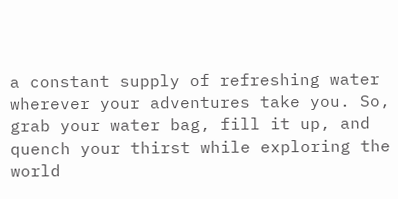a constant supply of refreshing water wherever your adventures take you. So, grab your water bag, fill it up, and quench your thirst while exploring the world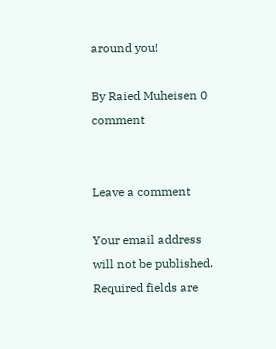around you!

By Raied Muheisen 0 comment


Leave a comment

Your email address will not be published. Required fields are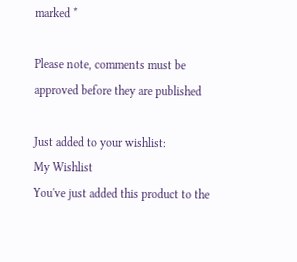marked *

Please note, comments must be approved before they are published

Just added to your wishlist:
My Wishlist
You've just added this product to the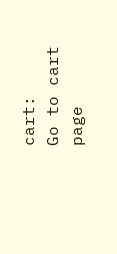cart:
Go to cart page